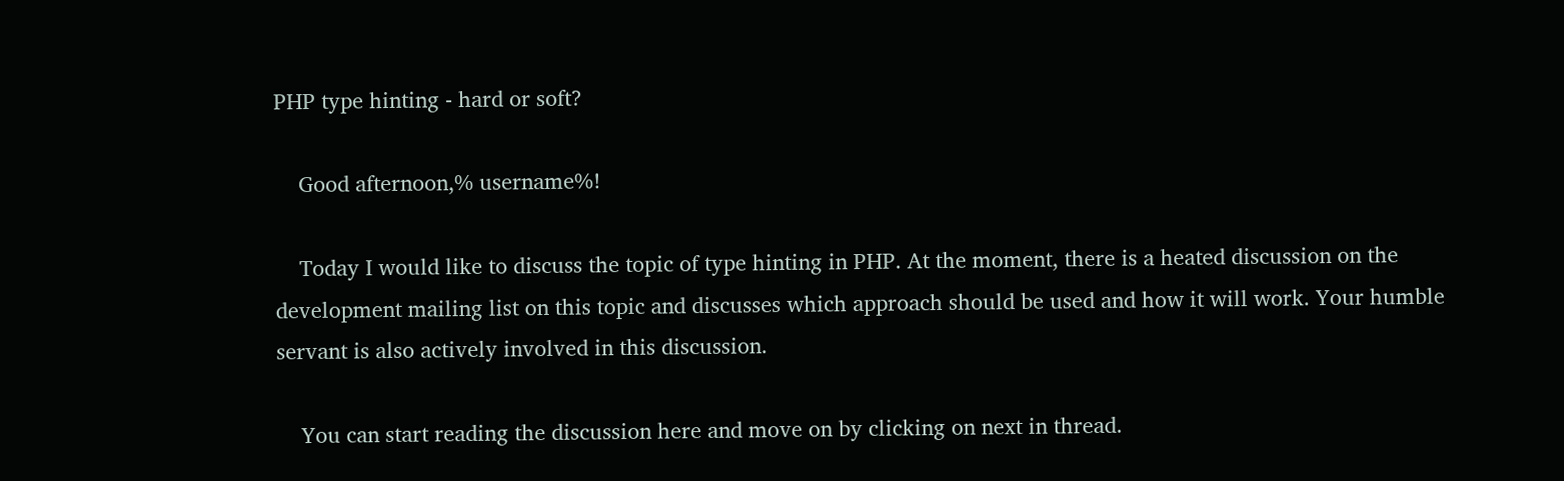PHP type hinting - hard or soft?

    Good afternoon,% username%!

    Today I would like to discuss the topic of type hinting in PHP. At the moment, there is a heated discussion on the development mailing list on this topic and discusses which approach should be used and how it will work. Your humble servant is also actively involved in this discussion.

    You can start reading the discussion here and move on by clicking on next in thread.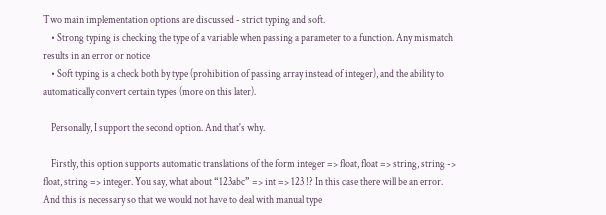Two main implementation options are discussed - strict typing and soft.
    • Strong typing is checking the type of a variable when passing a parameter to a function. Any mismatch results in an error or notice
    • Soft typing is a check both by type (prohibition of passing array instead of integer), and the ability to automatically convert certain types (more on this later).

    Personally, I support the second option. And that's why.

    Firstly, this option supports automatic translations of the form integer => float, float => string, string -> float, string => integer. You say, what about “123abc” => int => 123 !? In this case there will be an error. And this is necessary so that we would not have to deal with manual type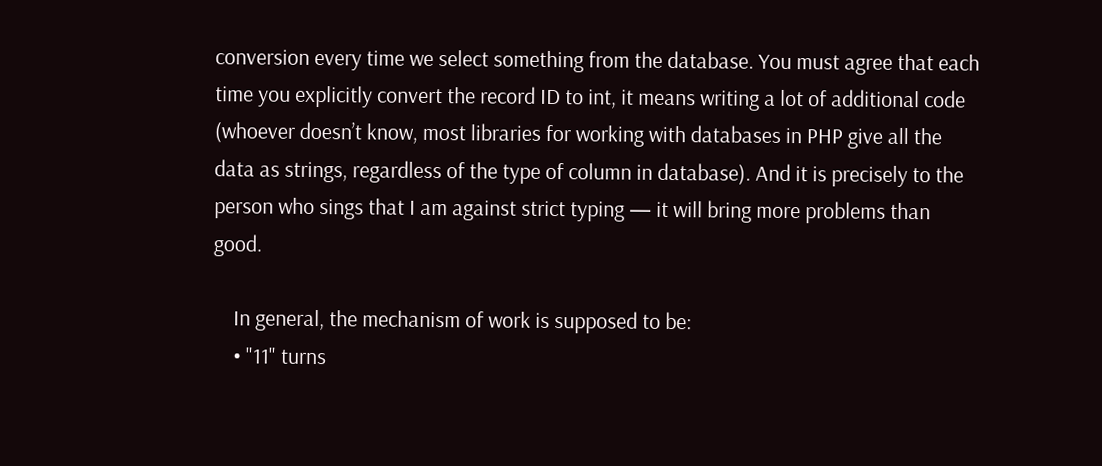conversion every time we select something from the database. You must agree that each time you explicitly convert the record ID to int, it means writing a lot of additional code (whoever doesn’t know, most libraries for working with databases in PHP give all the data as strings, regardless of the type of column in database). And it is precisely to the person who sings that I am against strict typing — it will bring more problems than good.

    In general, the mechanism of work is supposed to be:
    • "11" turns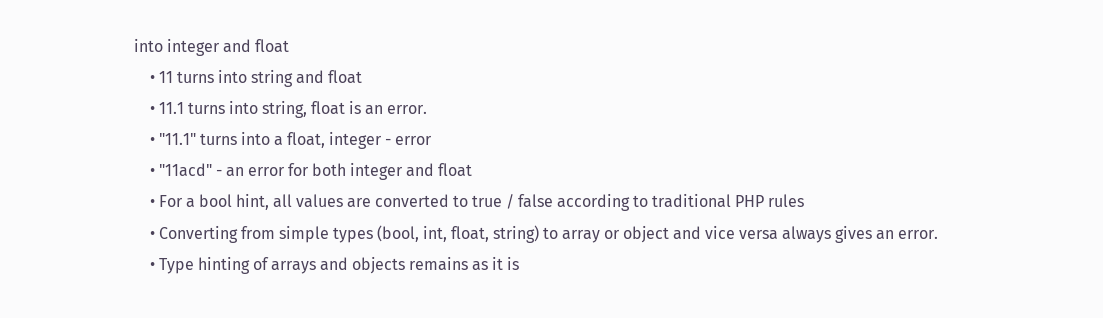into integer and float
    • 11 turns into string and float
    • 11.1 turns into string, float is an error.
    • "11.1" turns into a float, integer - error
    • "11acd" - an error for both integer and float
    • For a bool hint, all values are converted to true / false according to traditional PHP rules
    • Converting from simple types (bool, int, float, string) to array or object and vice versa always gives an error.
    • Type hinting of arrays and objects remains as it is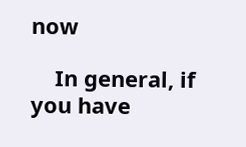now

    In general, if you have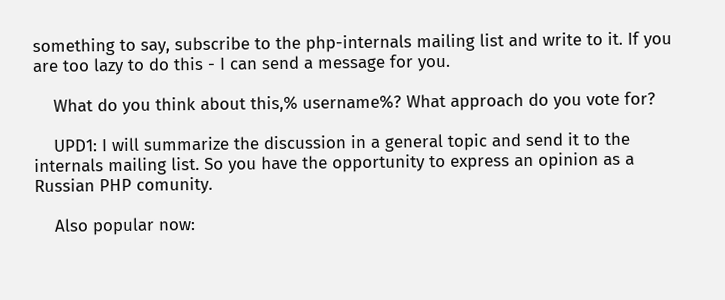something to say, subscribe to the php-internals mailing list and write to it. If you are too lazy to do this - I can send a message for you.

    What do you think about this,% username%? What approach do you vote for?

    UPD1: I will summarize the discussion in a general topic and send it to the internals mailing list. So you have the opportunity to express an opinion as a Russian PHP comunity.

    Also popular now: